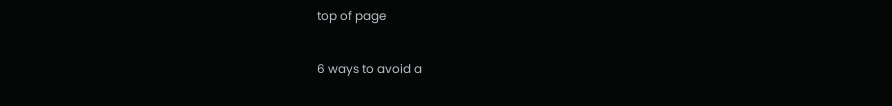top of page

6 ways to avoid a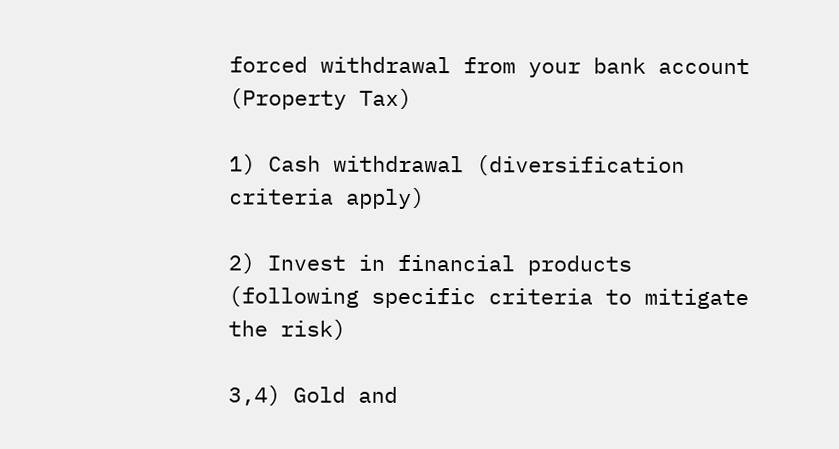forced withdrawal from your bank account (Property Tax)

1) Cash withdrawal (diversification criteria apply)

2) Invest in financial products (following specific criteria to mitigate the risk)

3,4) Gold and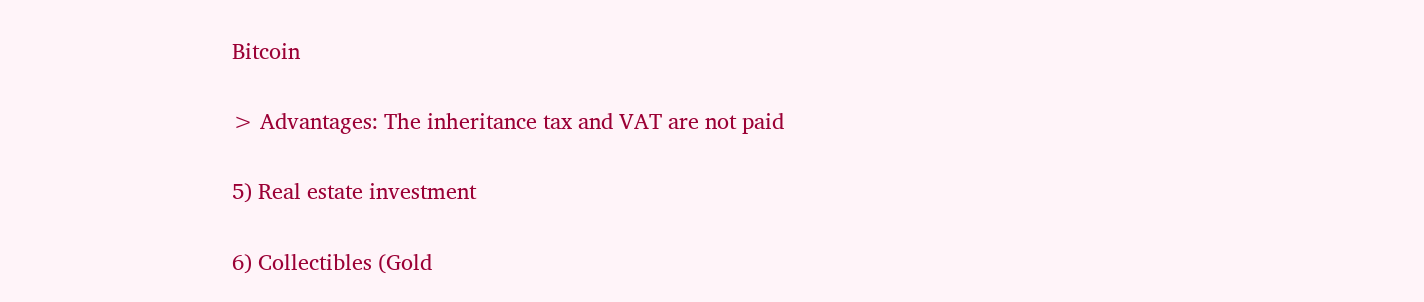Bitcoin

> Advantages: The inheritance tax and VAT are not paid

5) Real estate investment

6) Collectibles (Gold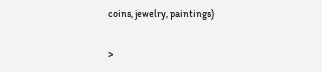coins, jewelry, paintings)

>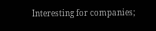Interesting for companies;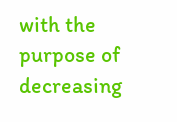with the purpose of decreasing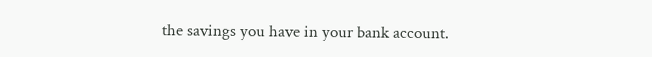the savings you have in your bank account.